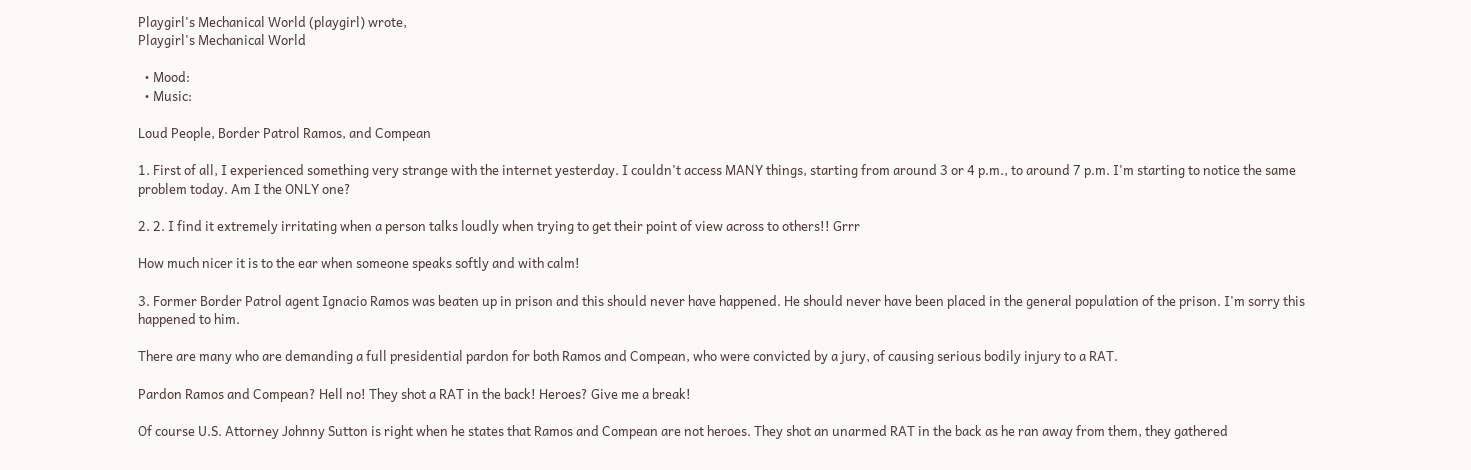Playgirl's Mechanical World (playgirl) wrote,
Playgirl's Mechanical World

  • Mood:
  • Music:

Loud People, Border Patrol Ramos, and Compean

1. First of all, I experienced something very strange with the internet yesterday. I couldn't access MANY things, starting from around 3 or 4 p.m., to around 7 p.m. I'm starting to notice the same problem today. Am I the ONLY one?

2. 2. I find it extremely irritating when a person talks loudly when trying to get their point of view across to others!! Grrr

How much nicer it is to the ear when someone speaks softly and with calm!

3. Former Border Patrol agent Ignacio Ramos was beaten up in prison and this should never have happened. He should never have been placed in the general population of the prison. I'm sorry this happened to him.

There are many who are demanding a full presidential pardon for both Ramos and Compean, who were convicted by a jury, of causing serious bodily injury to a RAT.

Pardon Ramos and Compean? Hell no! They shot a RAT in the back! Heroes? Give me a break!

Of course U.S. Attorney Johnny Sutton is right when he states that Ramos and Compean are not heroes. They shot an unarmed RAT in the back as he ran away from them, they gathered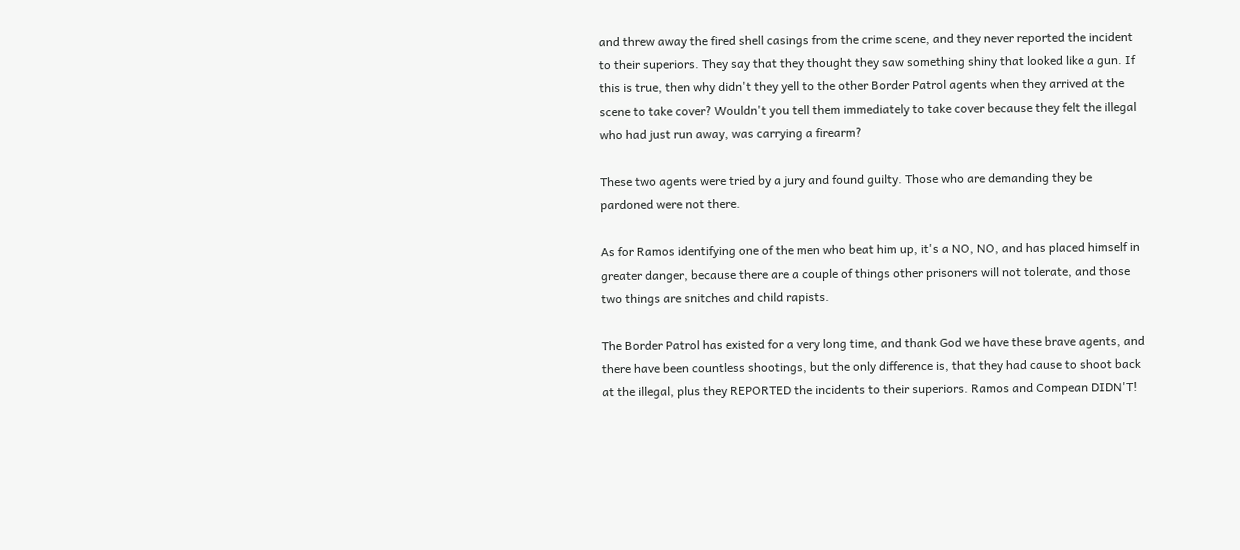and threw away the fired shell casings from the crime scene, and they never reported the incident to their superiors. They say that they thought they saw something shiny that looked like a gun. If this is true, then why didn't they yell to the other Border Patrol agents when they arrived at the scene to take cover? Wouldn't you tell them immediately to take cover because they felt the illegal who had just run away, was carrying a firearm?

These two agents were tried by a jury and found guilty. Those who are demanding they be pardoned were not there.

As for Ramos identifying one of the men who beat him up, it's a NO, NO, and has placed himself in greater danger, because there are a couple of things other prisoners will not tolerate, and those two things are snitches and child rapists.

The Border Patrol has existed for a very long time, and thank God we have these brave agents, and there have been countless shootings, but the only difference is, that they had cause to shoot back at the illegal, plus they REPORTED the incidents to their superiors. Ramos and Compean DIDN'T!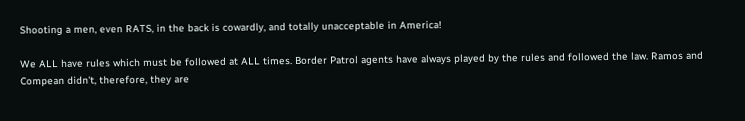Shooting a men, even RATS, in the back is cowardly, and totally unacceptable in America!

We ALL have rules which must be followed at ALL times. Border Patrol agents have always played by the rules and followed the law. Ramos and Compean didn't, therefore, they are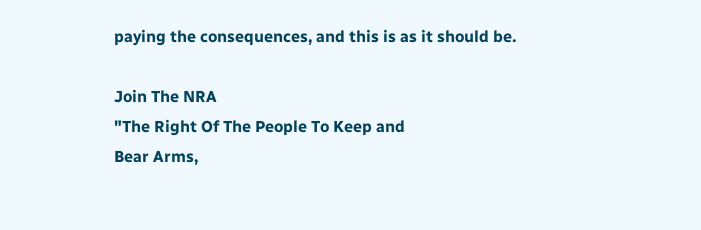paying the consequences, and this is as it should be.

Join The NRA
"The Right Of The People To Keep and
Bear Arms,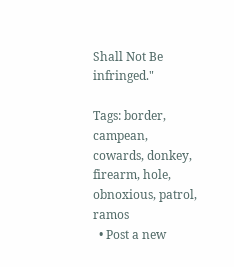Shall Not Be infringed."

Tags: border, campean, cowards, donkey, firearm, hole, obnoxious, patrol, ramos
  • Post a new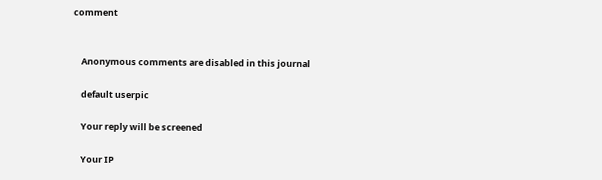comment


    Anonymous comments are disabled in this journal

    default userpic

    Your reply will be screened

    Your IP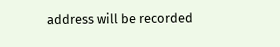address will be recorded